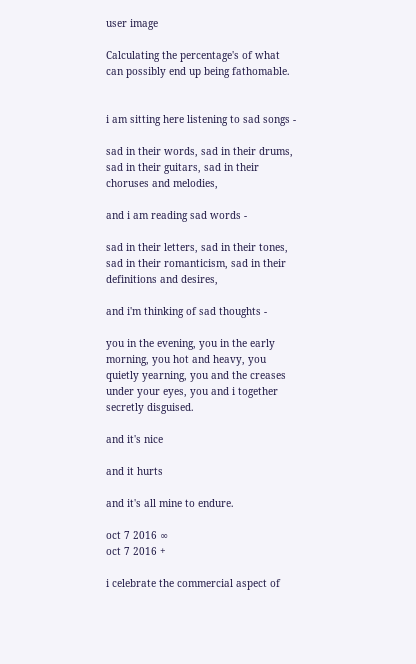user image

Calculating the percentage's of what can possibly end up being fathomable.


i am sitting here listening to sad songs -

sad in their words, sad in their drums, sad in their guitars, sad in their choruses and melodies,

and i am reading sad words -

sad in their letters, sad in their tones, sad in their romanticism, sad in their definitions and desires,

and i'm thinking of sad thoughts -

you in the evening, you in the early morning, you hot and heavy, you quietly yearning, you and the creases under your eyes, you and i together secretly disguised.

and it's nice

and it hurts

and it's all mine to endure.

oct 7 2016 ∞
oct 7 2016 +

i celebrate the commercial aspect of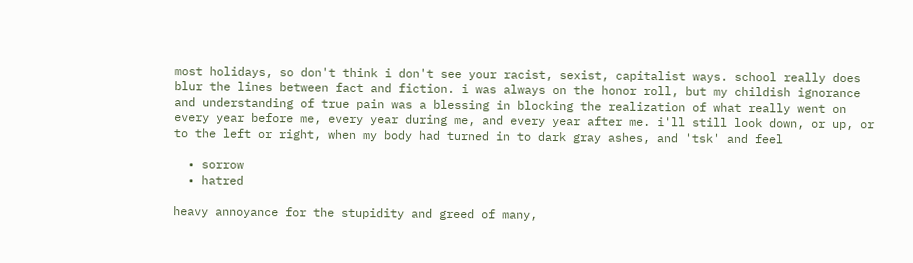most holidays, so don't think i don't see your racist, sexist, capitalist ways. school really does blur the lines between fact and fiction. i was always on the honor roll, but my childish ignorance and understanding of true pain was a blessing in blocking the realization of what really went on every year before me, every year during me, and every year after me. i'll still look down, or up, or to the left or right, when my body had turned in to dark gray ashes, and 'tsk' and feel

  • sorrow
  • hatred

heavy annoyance for the stupidity and greed of many,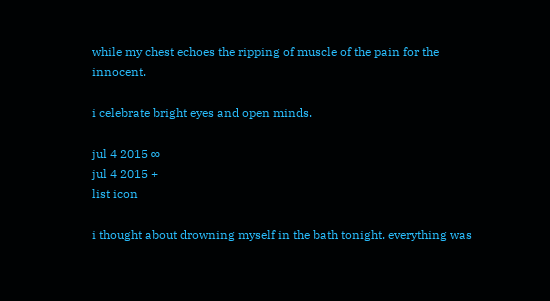while my chest echoes the ripping of muscle of the pain for the innocent.

i celebrate bright eyes and open minds.

jul 4 2015 ∞
jul 4 2015 +
list icon

i thought about drowning myself in the bath tonight. everything was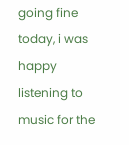going fine today, i was happy listening to music for the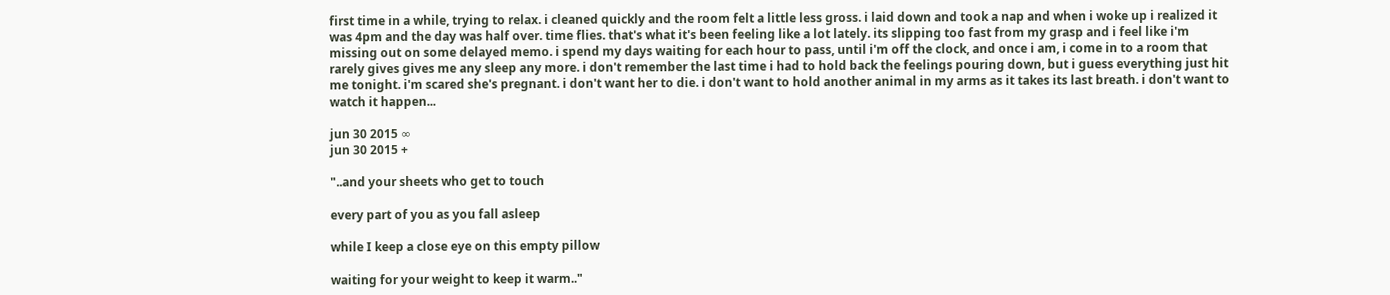first time in a while, trying to relax. i cleaned quickly and the room felt a little less gross. i laid down and took a nap and when i woke up i realized it was 4pm and the day was half over. time flies. that's what it's been feeling like a lot lately. its slipping too fast from my grasp and i feel like i'm missing out on some delayed memo. i spend my days waiting for each hour to pass, until i'm off the clock, and once i am, i come in to a room that rarely gives gives me any sleep any more. i don't remember the last time i had to hold back the feelings pouring down, but i guess everything just hit me tonight. i'm scared she's pregnant. i don't want her to die. i don't want to hold another animal in my arms as it takes its last breath. i don't want to watch it happen...

jun 30 2015 ∞
jun 30 2015 +

"..and your sheets who get to touch

every part of you as you fall asleep

while I keep a close eye on this empty pillow

waiting for your weight to keep it warm.."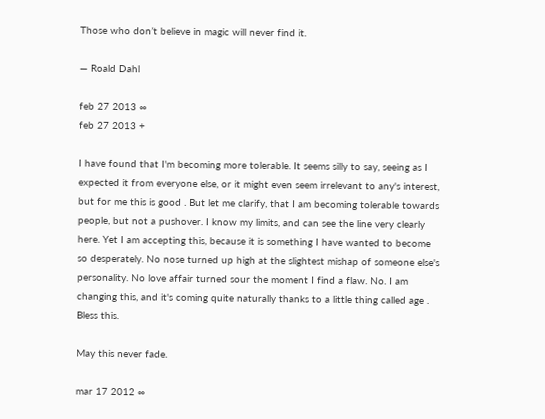Those who don’t believe in magic will never find it.

— Roald Dahl

feb 27 2013 ∞
feb 27 2013 +

I have found that I'm becoming more tolerable. It seems silly to say, seeing as I expected it from everyone else, or it might even seem irrelevant to any's interest, but for me this is good . But let me clarify, that I am becoming tolerable towards people, but not a pushover. I know my limits, and can see the line very clearly here. Yet I am accepting this, because it is something I have wanted to become so desperately. No nose turned up high at the slightest mishap of someone else's personality. No love affair turned sour the moment I find a flaw. No. I am changing this, and it's coming quite naturally thanks to a little thing called age . Bless this.

May this never fade.

mar 17 2012 ∞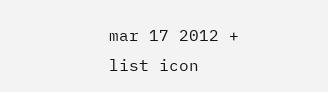mar 17 2012 +
list icon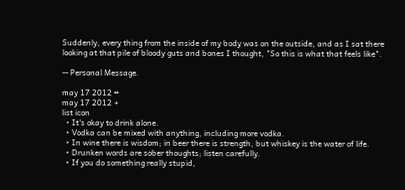Suddenly, every thing from the inside of my body was on the outside, and as I sat there looking at that pile of bloody guts and bones I thought, "So this is what that feels like".

-- Personal Message.

may 17 2012 ∞
may 17 2012 +
list icon
  • It's okay to drink alone.
  • Vodka can be mixed with anything, including more vodka.
  • In wine there is wisdom; in beer there is strength, but whiskey is the water of life.
  • Drunken words are sober thoughts; listen carefully.
  • If you do something really stupid,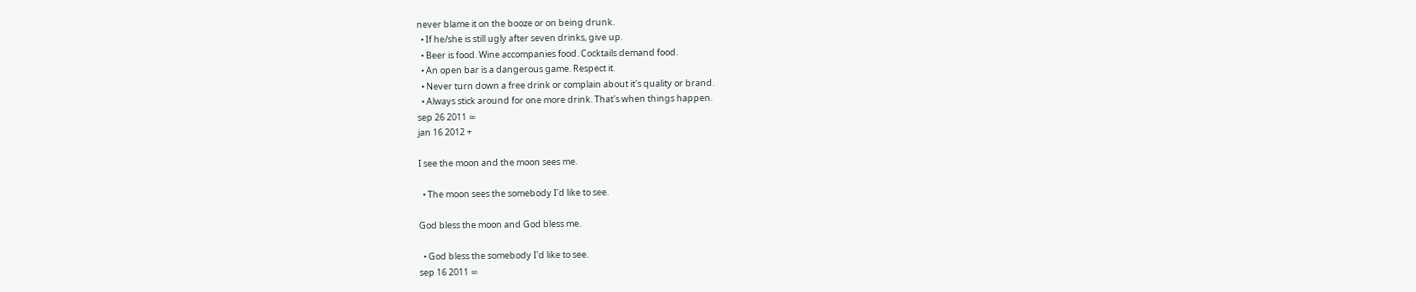never blame it on the booze or on being drunk.
  • If he/she is still ugly after seven drinks, give up.
  • Beer is food. Wine accompanies food. Cocktails demand food.
  • An open bar is a dangerous game. Respect it.
  • Never turn down a free drink or complain about it's quality or brand.
  • Always stick around for one more drink. That's when things happen.
sep 26 2011 ∞
jan 16 2012 +

I see the moon and the moon sees me.

  • The moon sees the somebody I'd like to see.

God bless the moon and God bless me.

  • God bless the somebody I'd like to see.
sep 16 2011 ∞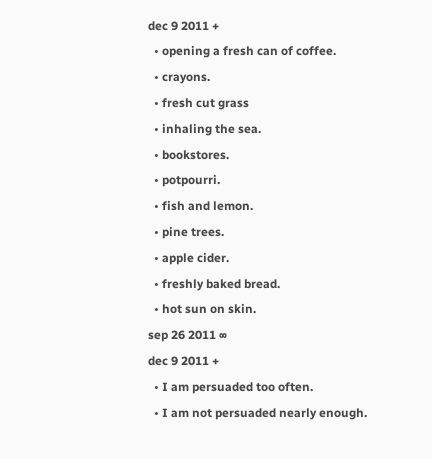dec 9 2011 +
  • opening a fresh can of coffee.
  • crayons.
  • fresh cut grass
  • inhaling the sea.
  • bookstores.
  • potpourri.
  • fish and lemon.
  • pine trees.
  • apple cider.
  • freshly baked bread.
  • hot sun on skin.
sep 26 2011 ∞
dec 9 2011 +
  • I am persuaded too often.
  • I am not persuaded nearly enough.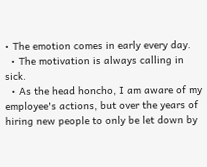• The emotion comes in early every day.
  • The motivation is always calling in sick.
  • As the head honcho, I am aware of my employee's actions, but over the years of hiring new people to only be let down by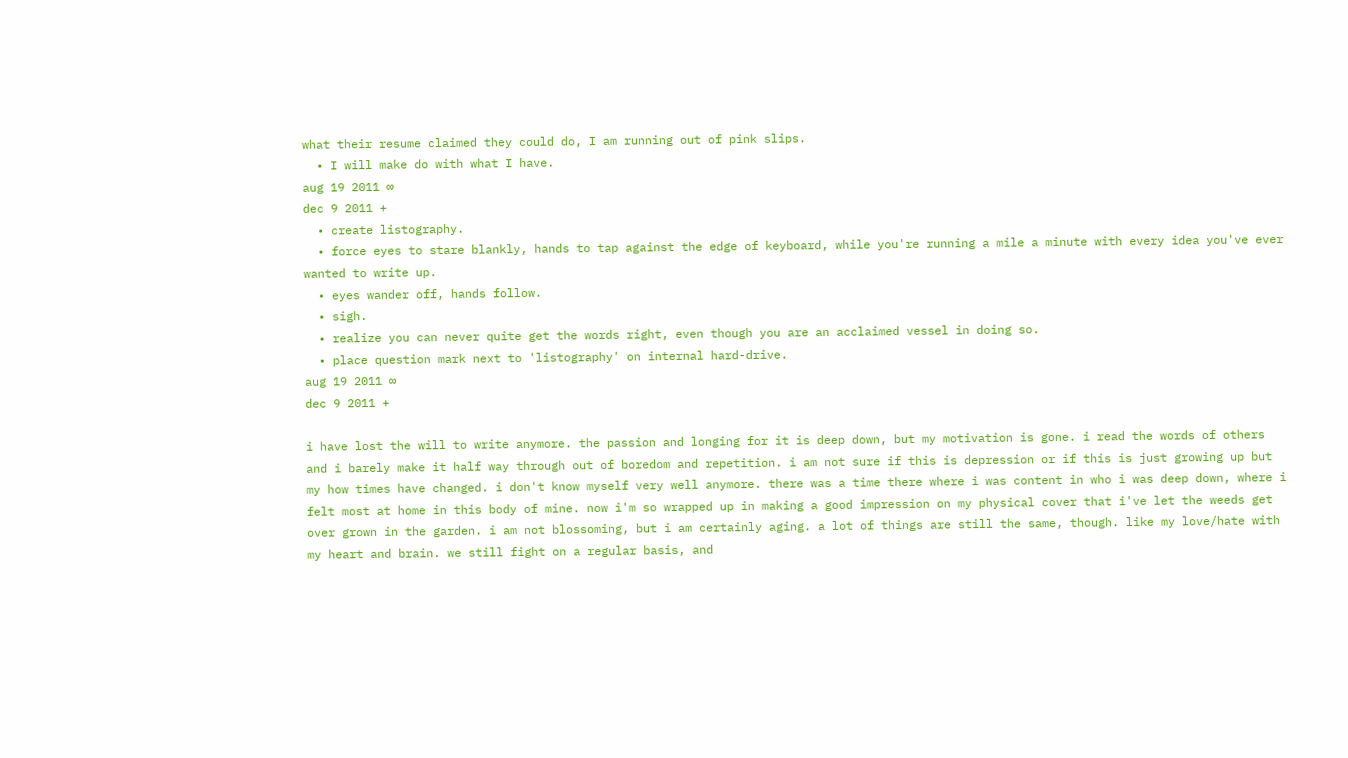what their resume claimed they could do, I am running out of pink slips.
  • I will make do with what I have.
aug 19 2011 ∞
dec 9 2011 +
  • create listography.
  • force eyes to stare blankly, hands to tap against the edge of keyboard, while you're running a mile a minute with every idea you've ever wanted to write up.
  • eyes wander off, hands follow.
  • sigh.
  • realize you can never quite get the words right, even though you are an acclaimed vessel in doing so.
  • place question mark next to 'listography' on internal hard-drive.
aug 19 2011 ∞
dec 9 2011 +

i have lost the will to write anymore. the passion and longing for it is deep down, but my motivation is gone. i read the words of others and i barely make it half way through out of boredom and repetition. i am not sure if this is depression or if this is just growing up but my how times have changed. i don't know myself very well anymore. there was a time there where i was content in who i was deep down, where i felt most at home in this body of mine. now i'm so wrapped up in making a good impression on my physical cover that i've let the weeds get over grown in the garden. i am not blossoming, but i am certainly aging. a lot of things are still the same, though. like my love/hate with my heart and brain. we still fight on a regular basis, and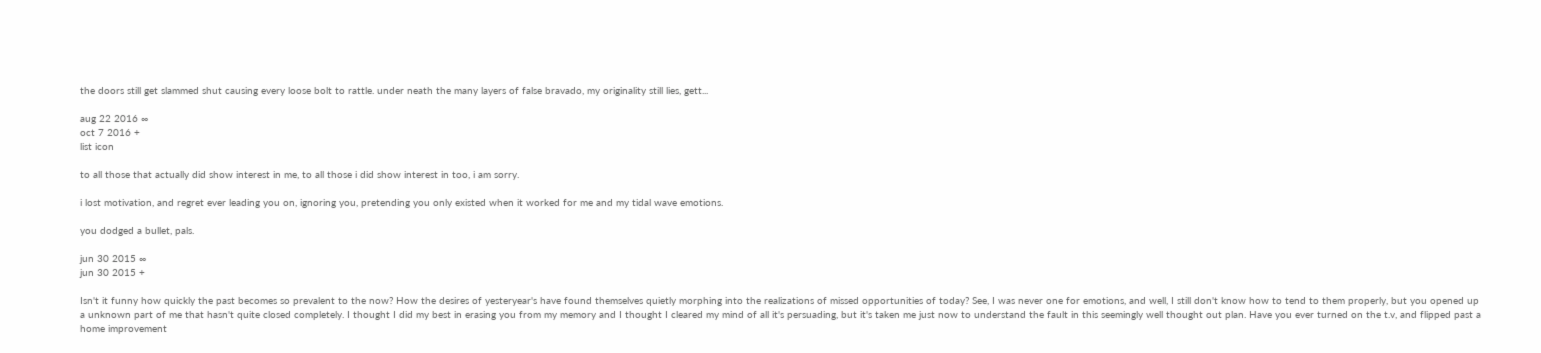the doors still get slammed shut causing every loose bolt to rattle. under neath the many layers of false bravado, my originality still lies, gett...

aug 22 2016 ∞
oct 7 2016 +
list icon

to all those that actually did show interest in me, to all those i did show interest in too, i am sorry.

i lost motivation, and regret ever leading you on, ignoring you, pretending you only existed when it worked for me and my tidal wave emotions.

you dodged a bullet, pals.

jun 30 2015 ∞
jun 30 2015 +

Isn't it funny how quickly the past becomes so prevalent to the now? How the desires of yesteryear's have found themselves quietly morphing into the realizations of missed opportunities of today? See, I was never one for emotions, and well, I still don't know how to tend to them properly, but you opened up a unknown part of me that hasn't quite closed completely. I thought I did my best in erasing you from my memory and I thought I cleared my mind of all it's persuading, but it's taken me just now to understand the fault in this seemingly well thought out plan. Have you ever turned on the t.v, and flipped past a home improvement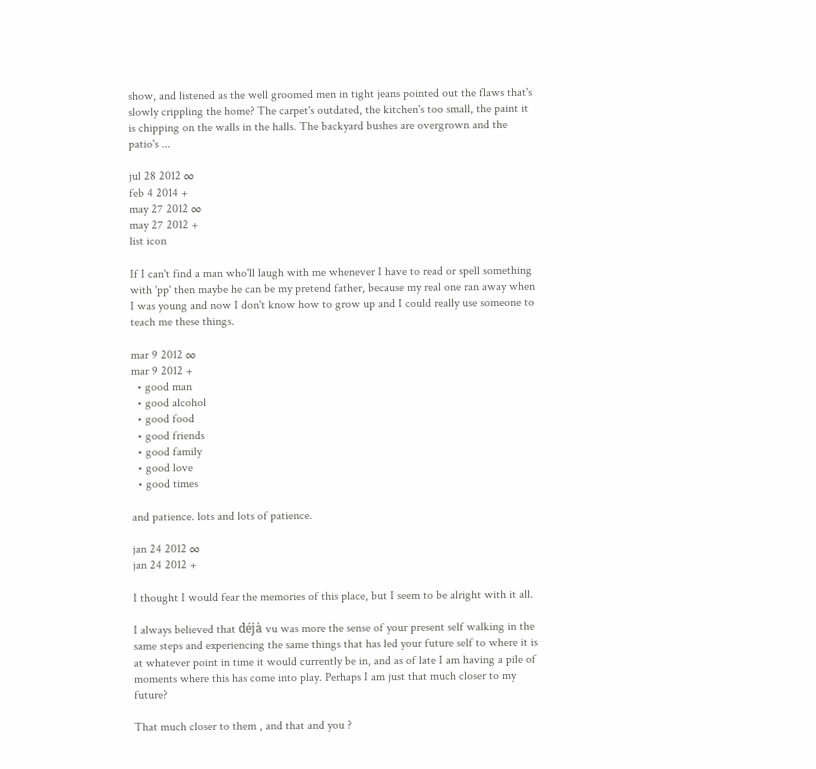show, and listened as the well groomed men in tight jeans pointed out the flaws that's slowly crippling the home? The carpet's outdated, the kitchen's too small, the paint it is chipping on the walls in the halls. The backyard bushes are overgrown and the patio's ...

jul 28 2012 ∞
feb 4 2014 +
may 27 2012 ∞
may 27 2012 +
list icon

If I can't find a man who'll laugh with me whenever I have to read or spell something with 'pp' then maybe he can be my pretend father, because my real one ran away when I was young and now I don't know how to grow up and I could really use someone to teach me these things.

mar 9 2012 ∞
mar 9 2012 +
  • good man
  • good alcohol
  • good food
  • good friends
  • good family
  • good love
  • good times

and patience. lots and lots of patience.

jan 24 2012 ∞
jan 24 2012 +

I thought I would fear the memories of this place, but I seem to be alright with it all.

I always believed that déjà vu was more the sense of your present self walking in the same steps and experiencing the same things that has led your future self to where it is at whatever point in time it would currently be in, and as of late I am having a pile of moments where this has come into play. Perhaps I am just that much closer to my future?

That much closer to them , and that and you ?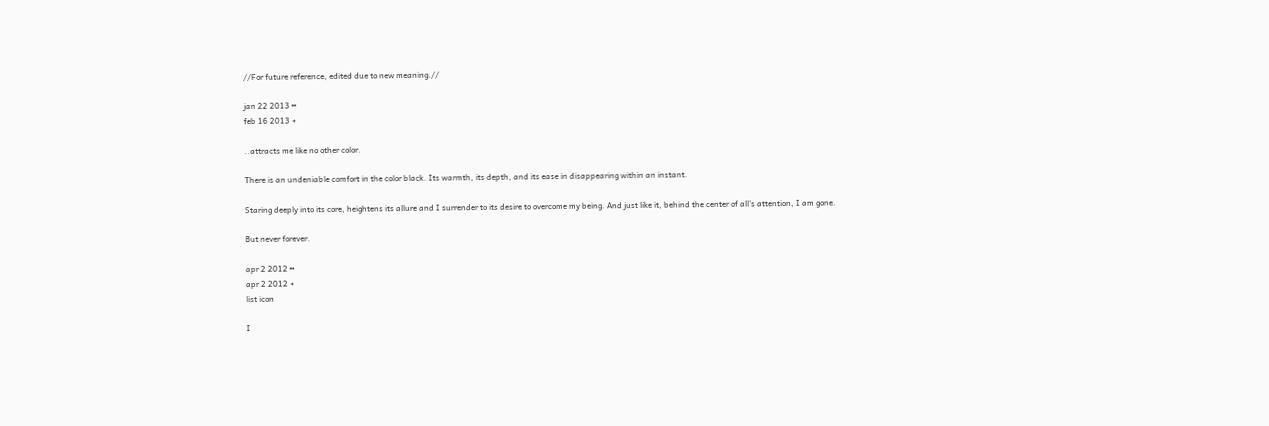//For future reference, edited due to new meaning.//

jan 22 2013 ∞
feb 16 2013 +

..attracts me like no other color.

There is an undeniable comfort in the color black. Its warmth, its depth, and its ease in disappearing within an instant.

Staring deeply into its core, heightens its allure and I surrender to its desire to overcome my being. And just like it, behind the center of all's attention, I am gone.

But never forever.

apr 2 2012 ∞
apr 2 2012 +
list icon

I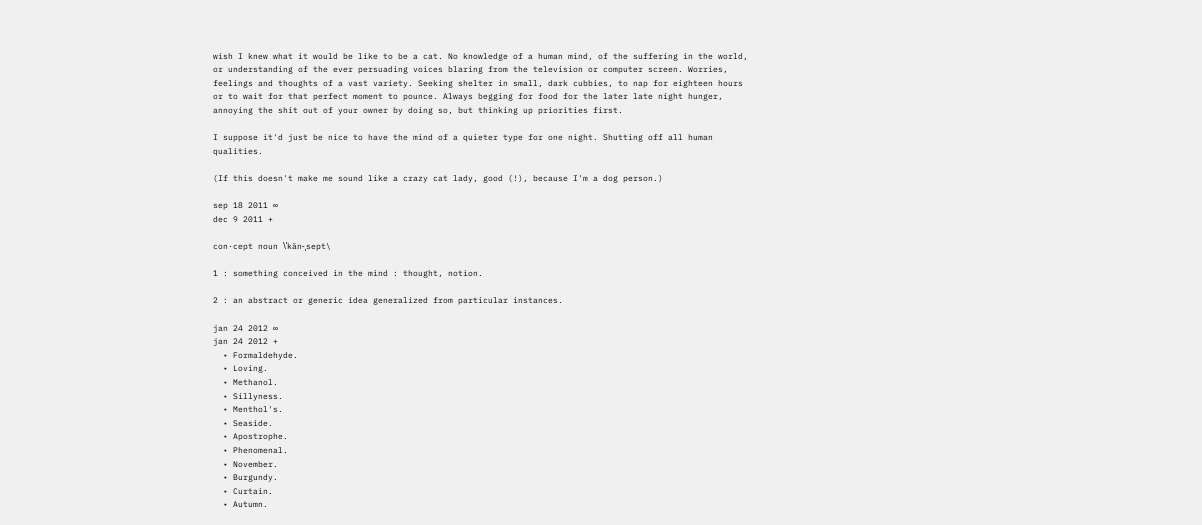wish I knew what it would be like to be a cat. No knowledge of a human mind, of the suffering in the world, or understanding of the ever persuading voices blaring from the television or computer screen. Worries, feelings and thoughts of a vast variety. Seeking shelter in small, dark cubbies, to nap for eighteen hours or to wait for that perfect moment to pounce. Always begging for food for the later late night hunger, annoying the shit out of your owner by doing so, but thinking up priorities first.

I suppose it'd just be nice to have the mind of a quieter type for one night. Shutting off all human qualities.

(If this doesn't make me sound like a crazy cat lady, good (!), because I'm a dog person.)

sep 18 2011 ∞
dec 9 2011 +

con·cept noun \ˈkän-ˌsept\

1 : something conceived in the mind : thought, notion.

2 : an abstract or generic idea generalized from particular instances.

jan 24 2012 ∞
jan 24 2012 +
  • Formaldehyde.
  • Loving.
  • Methanol.
  • Sillyness.
  • Menthol's.
  • Seaside.
  • Apostrophe.
  • Phenomenal.
  • November.
  • Burgundy.
  • Curtain.
  • Autumn.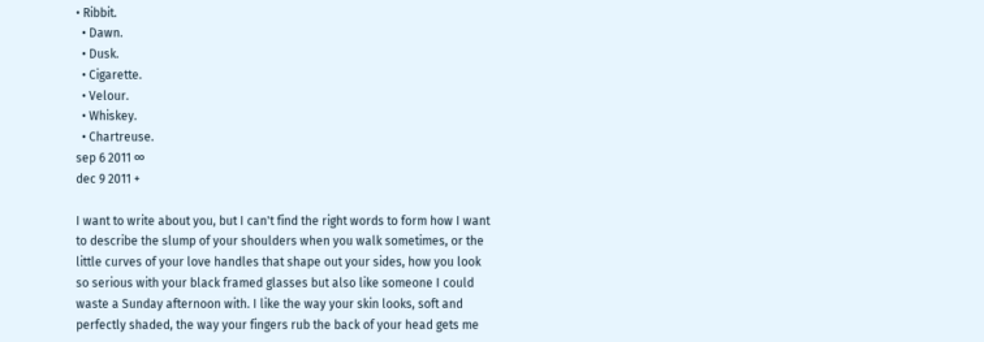• Ribbit.
  • Dawn.
  • Dusk.
  • Cigarette.
  • Velour.
  • Whiskey.
  • Chartreuse.
sep 6 2011 ∞
dec 9 2011 +

I want to write about you, but I can't find the right words to form how I want to describe the slump of your shoulders when you walk sometimes, or the little curves of your love handles that shape out your sides, how you look so serious with your black framed glasses but also like someone I could waste a Sunday afternoon with. I like the way your skin looks, soft and perfectly shaded, the way your fingers rub the back of your head gets me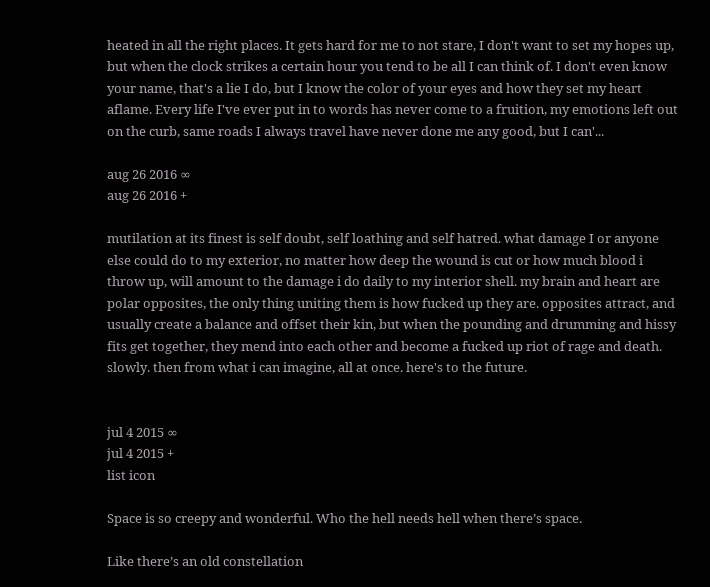heated in all the right places. It gets hard for me to not stare, I don't want to set my hopes up, but when the clock strikes a certain hour you tend to be all I can think of. I don't even know your name, that's a lie I do, but I know the color of your eyes and how they set my heart aflame. Every life I've ever put in to words has never come to a fruition, my emotions left out on the curb, same roads I always travel have never done me any good, but I can'...

aug 26 2016 ∞
aug 26 2016 +

mutilation at its finest is self doubt, self loathing and self hatred. what damage I or anyone else could do to my exterior, no matter how deep the wound is cut or how much blood i throw up, will amount to the damage i do daily to my interior shell. my brain and heart are polar opposites, the only thing uniting them is how fucked up they are. opposites attract, and usually create a balance and offset their kin, but when the pounding and drumming and hissy fits get together, they mend into each other and become a fucked up riot of rage and death. slowly. then from what i can imagine, all at once. here's to the future.


jul 4 2015 ∞
jul 4 2015 +
list icon

Space is so creepy and wonderful. Who the hell needs hell when there’s space.

Like there’s an old constellation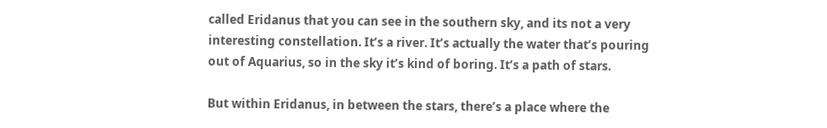called Eridanus that you can see in the southern sky, and its not a very interesting constellation. It’s a river. It’s actually the water that’s pouring out of Aquarius, so in the sky it’s kind of boring. It’s a path of stars.

But within Eridanus, in between the stars, there’s a place where the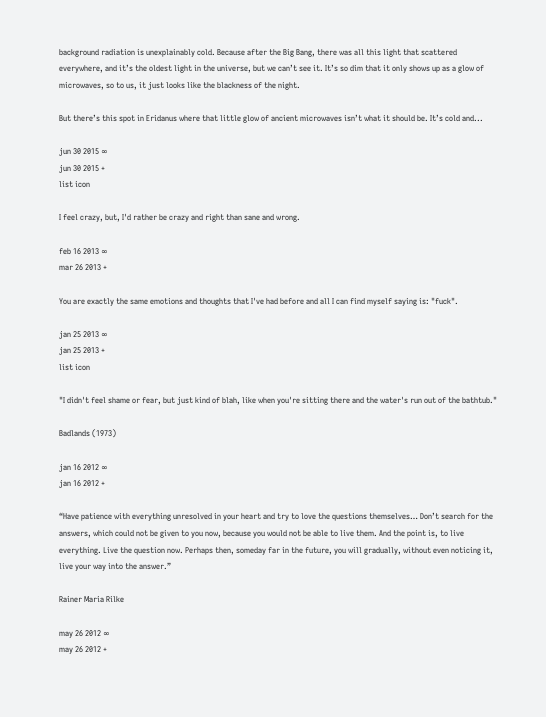background radiation is unexplainably cold. Because after the Big Bang, there was all this light that scattered everywhere, and it’s the oldest light in the universe, but we can’t see it. It’s so dim that it only shows up as a glow of microwaves, so to us, it just looks like the blackness of the night.

But there’s this spot in Eridanus where that little glow of ancient microwaves isn’t what it should be. It’s cold and...

jun 30 2015 ∞
jun 30 2015 +
list icon

I feel crazy, but, I'd rather be crazy and right than sane and wrong.

feb 16 2013 ∞
mar 26 2013 +

You are exactly the same emotions and thoughts that I've had before and all I can find myself saying is: "fuck".

jan 25 2013 ∞
jan 25 2013 +
list icon

"I didn't feel shame or fear, but just kind of blah, like when you're sitting there and the water's run out of the bathtub."

Badlands (1973)

jan 16 2012 ∞
jan 16 2012 +

“Have patience with everything unresolved in your heart and try to love the questions themselves… Don’t search for the answers, which could not be given to you now, because you would not be able to live them. And the point is, to live everything. Live the question now. Perhaps then, someday far in the future, you will gradually, without even noticing it, live your way into the answer.”

Rainer Maria Rilke

may 26 2012 ∞
may 26 2012 +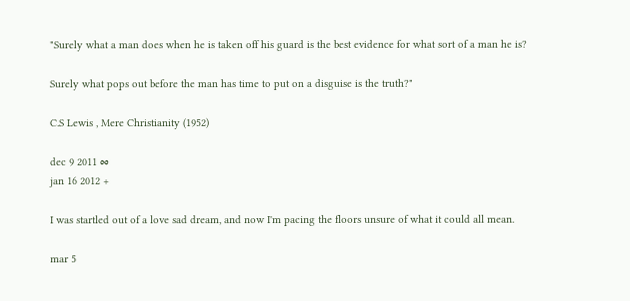"Surely what a man does when he is taken off his guard is the best evidence for what sort of a man he is?

Surely what pops out before the man has time to put on a disguise is the truth?"

C.S Lewis , Mere Christianity (1952)

dec 9 2011 ∞
jan 16 2012 +

I was startled out of a love sad dream, and now I'm pacing the floors unsure of what it could all mean.

mar 5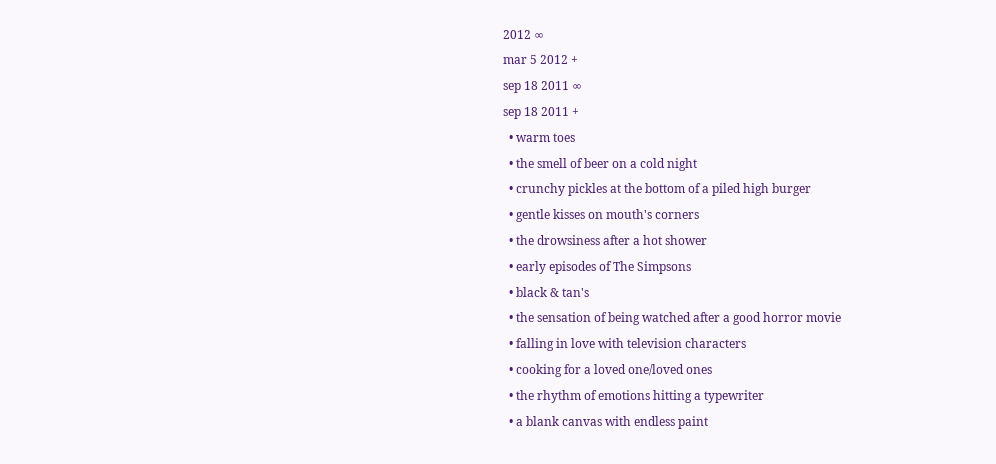2012 ∞
mar 5 2012 +
sep 18 2011 ∞
sep 18 2011 +
  • warm toes
  • the smell of beer on a cold night
  • crunchy pickles at the bottom of a piled high burger
  • gentle kisses on mouth's corners
  • the drowsiness after a hot shower
  • early episodes of The Simpsons
  • black & tan's
  • the sensation of being watched after a good horror movie
  • falling in love with television characters
  • cooking for a loved one/loved ones
  • the rhythm of emotions hitting a typewriter
  • a blank canvas with endless paint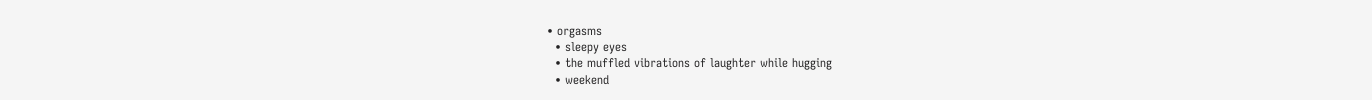• orgasms
  • sleepy eyes
  • the muffled vibrations of laughter while hugging
  • weekend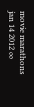movie marathons
jan 14 2012 ∞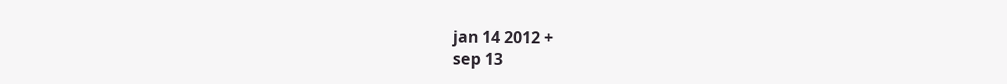jan 14 2012 +
sep 13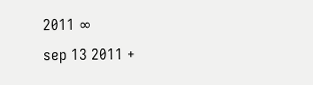2011 ∞
sep 13 2011 +